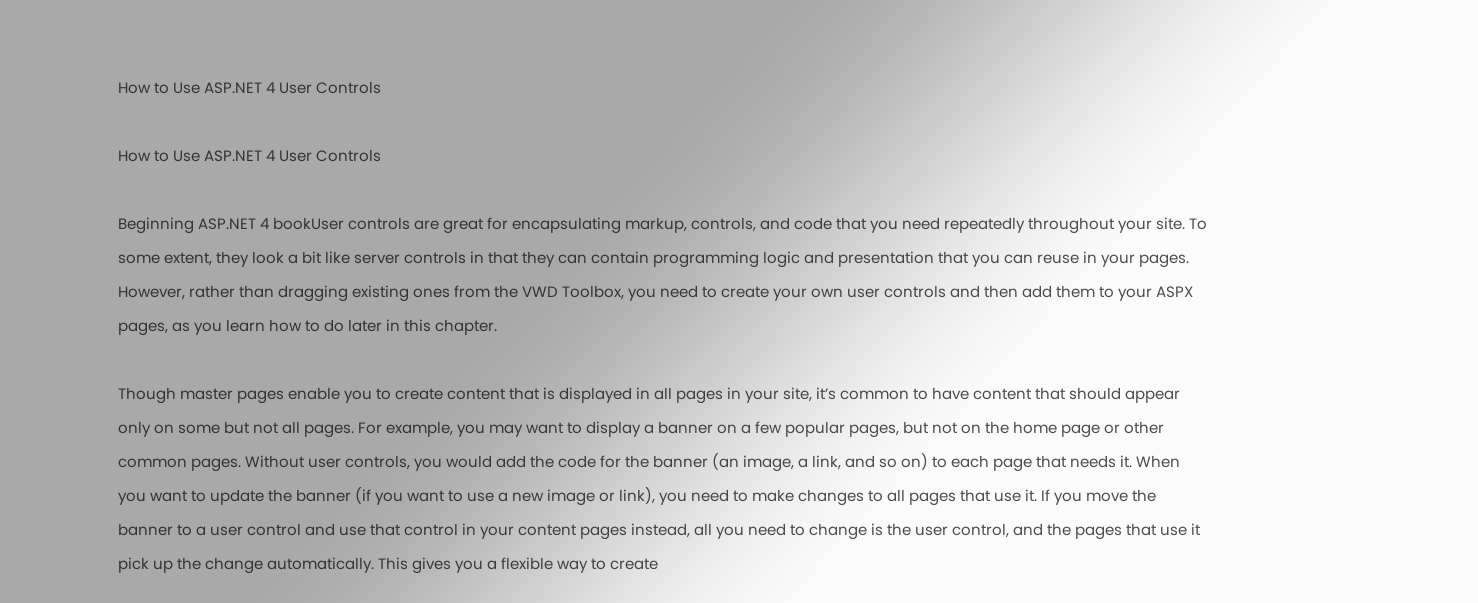How to Use ASP.NET 4 User Controls

How to Use ASP.NET 4 User Controls

Beginning ASP.NET 4 bookUser controls are great for encapsulating markup, controls, and code that you need repeatedly throughout your site. To some extent, they look a bit like server controls in that they can contain programming logic and presentation that you can reuse in your pages. However, rather than dragging existing ones from the VWD Toolbox, you need to create your own user controls and then add them to your ASPX pages, as you learn how to do later in this chapter.

Though master pages enable you to create content that is displayed in all pages in your site, it’s common to have content that should appear only on some but not all pages. For example, you may want to display a banner on a few popular pages, but not on the home page or other common pages. Without user controls, you would add the code for the banner (an image, a link, and so on) to each page that needs it. When you want to update the banner (if you want to use a new image or link), you need to make changes to all pages that use it. If you move the banner to a user control and use that control in your content pages instead, all you need to change is the user control, and the pages that use it pick up the change automatically. This gives you a flexible way to create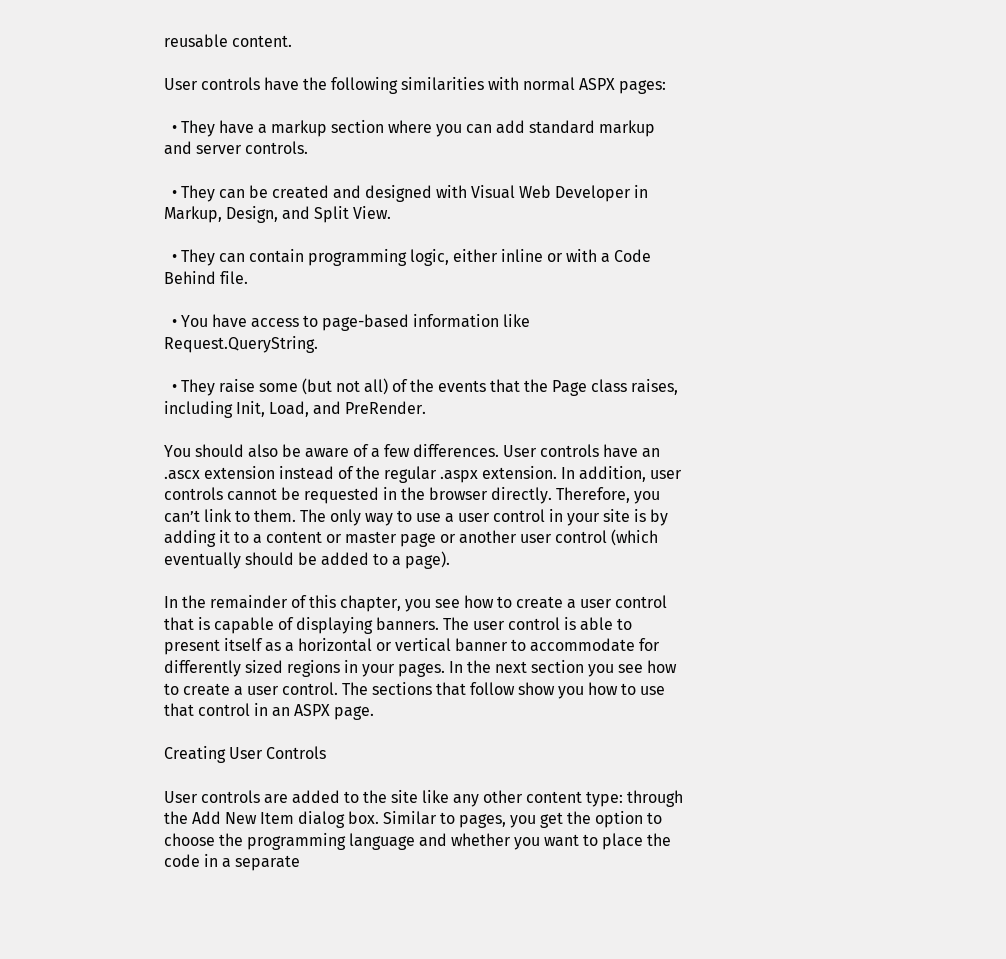reusable content.

User controls have the following similarities with normal ASPX pages:

  • They have a markup section where you can add standard markup and server controls.

  • They can be created and designed with Visual Web Developer in Markup, Design, and Split View.

  • They can contain programming logic, either inline or with a Code Behind file.

  • You have access to page-based information like Request.QueryString.

  • They raise some (but not all) of the events that the Page class raises, including Init, Load, and PreRender.

You should also be aware of a few differences. User controls have an .ascx extension instead of the regular .aspx extension. In addition, user controls cannot be requested in the browser directly. Therefore, you can’t link to them. The only way to use a user control in your site is by adding it to a content or master page or another user control (which eventually should be added to a page).

In the remainder of this chapter, you see how to create a user control that is capable of displaying banners. The user control is able to present itself as a horizontal or vertical banner to accommodate for differently sized regions in your pages. In the next section you see how to create a user control. The sections that follow show you how to use that control in an ASPX page.

Creating User Controls

User controls are added to the site like any other content type: through the Add New Item dialog box. Similar to pages, you get the option to choose the programming language and whether you want to place the code in a separate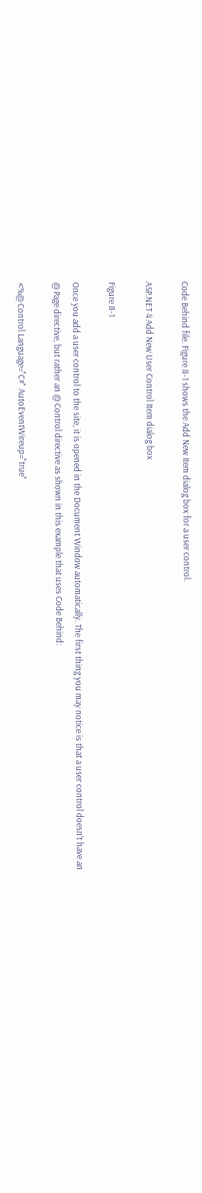Code Behind file. Figure 8-1 shows the Add New Item dialog box for a user control.

ASP.NET 4 Add New User Control Item dialog box

Figure 8-1

Once you add a user control to the site, it is opened in the Document Window automatically. The first thing you may notice is that a user control doesn’t have an @ Page directive, but rather an @ Control directive as shown in this example that uses Code Behind:

<%@ Control Language="C#" AutoEventWireup="true"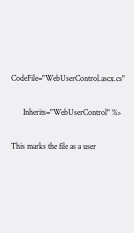CodeFile="WebUserControl.ascx.cs"

      Inherits="WebUserControl" %>

This marks the file as a user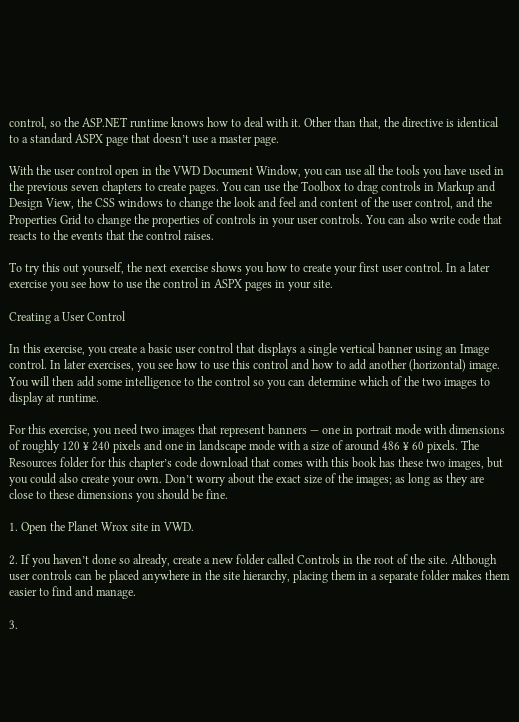control, so the ASP.NET runtime knows how to deal with it. Other than that, the directive is identical to a standard ASPX page that doesn’t use a master page.

With the user control open in the VWD Document Window, you can use all the tools you have used in the previous seven chapters to create pages. You can use the Toolbox to drag controls in Markup and Design View, the CSS windows to change the look and feel and content of the user control, and the Properties Grid to change the properties of controls in your user controls. You can also write code that reacts to the events that the control raises.

To try this out yourself, the next exercise shows you how to create your first user control. In a later exercise you see how to use the control in ASPX pages in your site.

Creating a User Control

In this exercise, you create a basic user control that displays a single vertical banner using an Image control. In later exercises, you see how to use this control and how to add another (horizontal) image. You will then add some intelligence to the control so you can determine which of the two images to display at runtime.

For this exercise, you need two images that represent banners — one in portrait mode with dimensions of roughly 120 ¥ 240 pixels and one in landscape mode with a size of around 486 ¥ 60 pixels. The Resources folder for this chapter’s code download that comes with this book has these two images, but you could also create your own. Don’t worry about the exact size of the images; as long as they are close to these dimensions you should be fine.

1. Open the Planet Wrox site in VWD.

2. If you haven’t done so already, create a new folder called Controls in the root of the site. Although user controls can be placed anywhere in the site hierarchy, placing them in a separate folder makes them easier to find and manage.

3.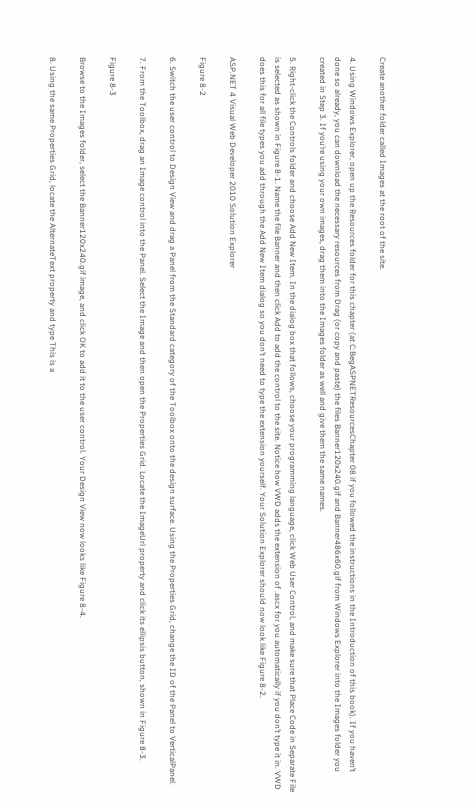Create another folder called Images at the root of the site.

4. Using Windows Explorer, open up the Resources folder for this chapter (at C:BegASPNETResourcesChapter 08 if you followed the instructions in the Introduction of this book). If you haven’t done so already, you can download the necessary resources from Drag (or copy and paste) the files Banner120x240.gif and Banner486x60.gif from Windows Explorer into the Images folder you created in Step 3. If you’re using your own images, drag them into the Images folder as well and give them the same names.

5. Right-click the Controls folder and choose Add New Item. In the dialog box that follows, choose your programming language, click Web User Control, and make sure that Place Code in Separate File is selected as shown in Figure 8-1. Name the file Banner and then click Add to add the control to the site. Notice how VWD adds the extension of .ascx for you automatically if you don’t type it in. VWD does this for all file types you add through the Add New Item dialog so you don’t need to type the extension yourself. Your Solution Explorer should now look like Figure 8-2.

ASP.NET 4 Visual Web Developer 2010 Solution Explorer

Figure 8-2

6. Switch the user control to Design View and drag a Panel from the Standard category of the Toolbox onto the design surface. Using the Properties Grid, change the ID of the Panel to VerticalPanel.

7. From the Toolbox, drag an Image control into the Panel. Select the Image and then open the Properties Grid. Locate the ImageUrl property and click its ellipsis button, shown in Figure 8-3.

Figure 8-3

Browse to the Images folder, select the Banner120x240.gif image, and click OK to add it to the user control. Your Design View now looks like Figure 8-4.

8. Using the same Properties Grid, locate the AlternateText property and type This is a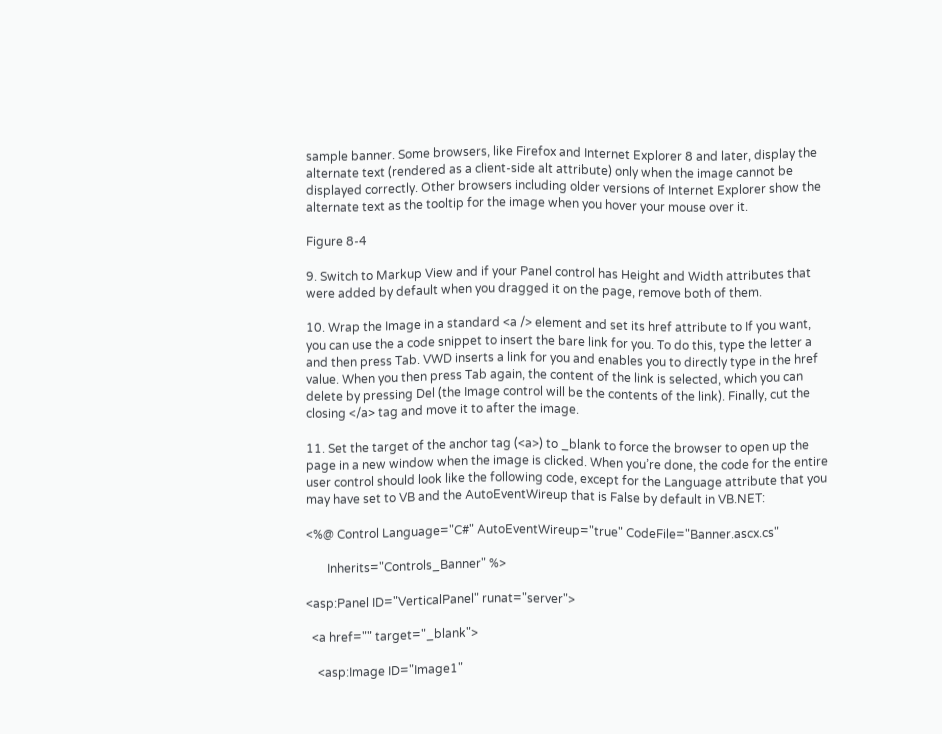sample banner. Some browsers, like Firefox and Internet Explorer 8 and later, display the alternate text (rendered as a client-side alt attribute) only when the image cannot be displayed correctly. Other browsers including older versions of Internet Explorer show the alternate text as the tooltip for the image when you hover your mouse over it.

Figure 8-4

9. Switch to Markup View and if your Panel control has Height and Width attributes that were added by default when you dragged it on the page, remove both of them.

10. Wrap the Image in a standard <a /> element and set its href attribute to If you want, you can use the a code snippet to insert the bare link for you. To do this, type the letter a and then press Tab. VWD inserts a link for you and enables you to directly type in the href value. When you then press Tab again, the content of the link is selected, which you can delete by pressing Del (the Image control will be the contents of the link). Finally, cut the closing </a> tag and move it to after the image.

11. Set the target of the anchor tag (<a>) to _blank to force the browser to open up the page in a new window when the image is clicked. When you’re done, the code for the entire user control should look like the following code, except for the Language attribute that you may have set to VB and the AutoEventWireup that is False by default in VB.NET:

<%@ Control Language="C#" AutoEventWireup="true" CodeFile="Banner.ascx.cs"

       Inherits="Controls_Banner" %>

<asp:Panel ID="VerticalPanel" runat="server">

  <a href="" target="_blank">

    <asp:Image ID="Image1"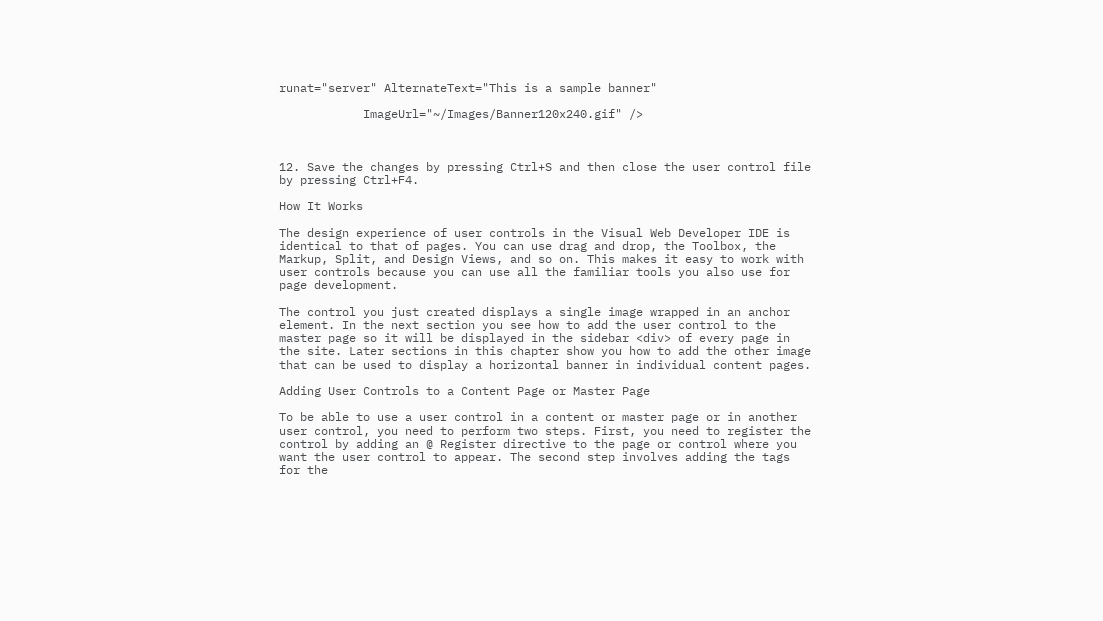runat="server" AlternateText="This is a sample banner"

            ImageUrl="~/Images/Banner120x240.gif" />



12. Save the changes by pressing Ctrl+S and then close the user control file by pressing Ctrl+F4.

How It Works

The design experience of user controls in the Visual Web Developer IDE is identical to that of pages. You can use drag and drop, the Toolbox, the Markup, Split, and Design Views, and so on. This makes it easy to work with user controls because you can use all the familiar tools you also use for page development.

The control you just created displays a single image wrapped in an anchor element. In the next section you see how to add the user control to the master page so it will be displayed in the sidebar <div> of every page in the site. Later sections in this chapter show you how to add the other image that can be used to display a horizontal banner in individual content pages.

Adding User Controls to a Content Page or Master Page

To be able to use a user control in a content or master page or in another user control, you need to perform two steps. First, you need to register the control by adding an @ Register directive to the page or control where you want the user control to appear. The second step involves adding the tags for the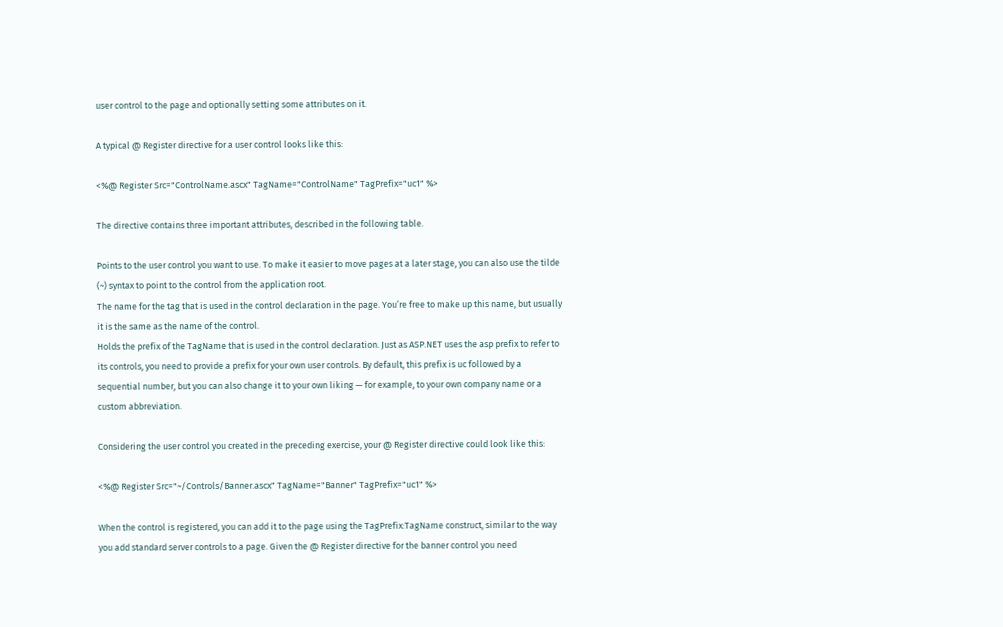user control to the page and optionally setting some attributes on it.

A typical @ Register directive for a user control looks like this:

<%@ Register Src="ControlName.ascx" TagName="ControlName" TagPrefix="uc1" %>

The directive contains three important attributes, described in the following table.

Points to the user control you want to use. To make it easier to move pages at a later stage, you can also use the tilde (~) syntax to point to the control from the application root.
The name for the tag that is used in the control declaration in the page. You’re free to make up this name, but usually it is the same as the name of the control.
Holds the prefix of the TagName that is used in the control declaration. Just as ASP.NET uses the asp prefix to refer to its controls, you need to provide a prefix for your own user controls. By default, this prefix is uc followed by a sequential number, but you can also change it to your own liking — for example, to your own company name or a custom abbreviation.

Considering the user control you created in the preceding exercise, your @ Register directive could look like this:

<%@ Register Src="~/Controls/Banner.ascx" TagName="Banner" TagPrefix="uc1" %>

When the control is registered, you can add it to the page using the TagPrefix:TagName construct, similar to the way you add standard server controls to a page. Given the @ Register directive for the banner control you need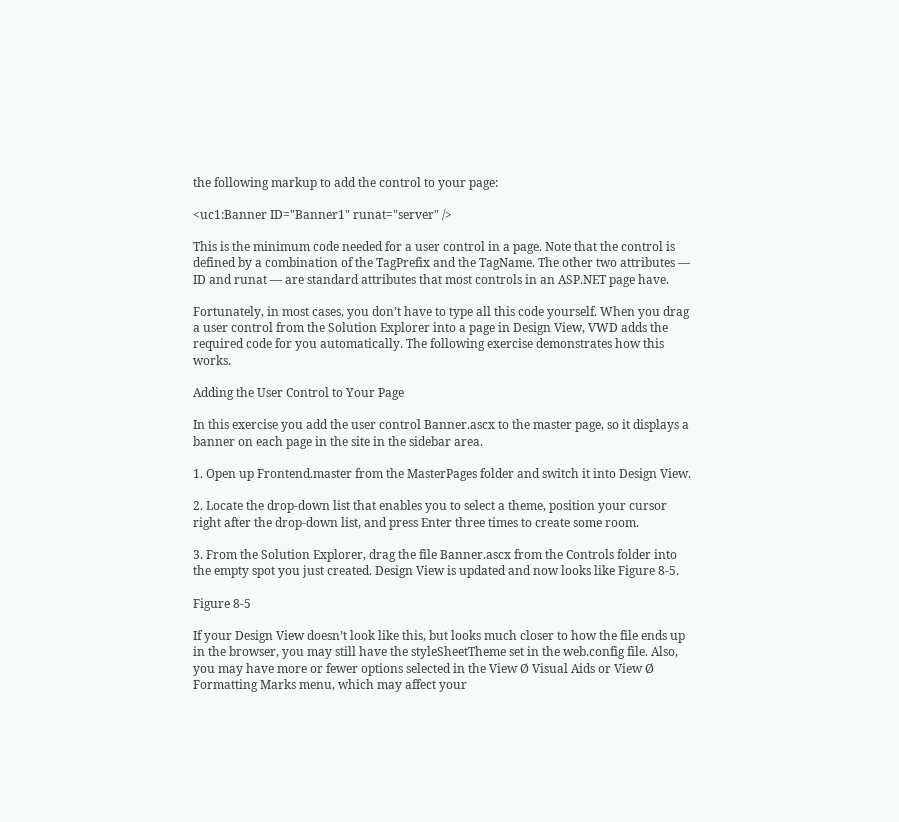the following markup to add the control to your page:

<uc1:Banner ID="Banner1" runat="server" />

This is the minimum code needed for a user control in a page. Note that the control is defined by a combination of the TagPrefix and the TagName. The other two attributes — ID and runat — are standard attributes that most controls in an ASP.NET page have.

Fortunately, in most cases, you don’t have to type all this code yourself. When you drag a user control from the Solution Explorer into a page in Design View, VWD adds the required code for you automatically. The following exercise demonstrates how this works.

Adding the User Control to Your Page

In this exercise you add the user control Banner.ascx to the master page, so it displays a banner on each page in the site in the sidebar area.

1. Open up Frontend.master from the MasterPages folder and switch it into Design View.

2. Locate the drop-down list that enables you to select a theme, position your cursor right after the drop-down list, and press Enter three times to create some room.

3. From the Solution Explorer, drag the file Banner.ascx from the Controls folder into the empty spot you just created. Design View is updated and now looks like Figure 8-5.

Figure 8-5

If your Design View doesn’t look like this, but looks much closer to how the file ends up in the browser, you may still have the styleSheetTheme set in the web.config file. Also, you may have more or fewer options selected in the View Ø Visual Aids or View Ø Formatting Marks menu, which may affect your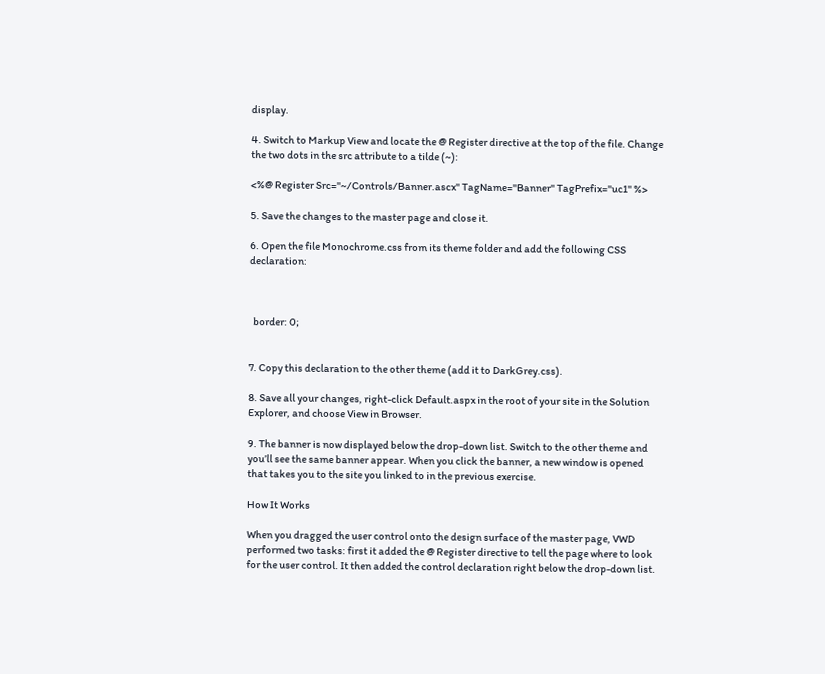display.

4. Switch to Markup View and locate the @ Register directive at the top of the file. Change the two dots in the src attribute to a tilde (~):

<%@ Register Src="~/Controls/Banner.ascx" TagName="Banner" TagPrefix="uc1" %>

5. Save the changes to the master page and close it.

6. Open the file Monochrome.css from its theme folder and add the following CSS declaration:



  border: 0;


7. Copy this declaration to the other theme (add it to DarkGrey.css).

8. Save all your changes, right-click Default.aspx in the root of your site in the Solution Explorer, and choose View in Browser.

9. The banner is now displayed below the drop-down list. Switch to the other theme and you’ll see the same banner appear. When you click the banner, a new window is opened that takes you to the site you linked to in the previous exercise.

How It Works

When you dragged the user control onto the design surface of the master page, VWD performed two tasks: first it added the @ Register directive to tell the page where to look for the user control. It then added the control declaration right below the drop-down list.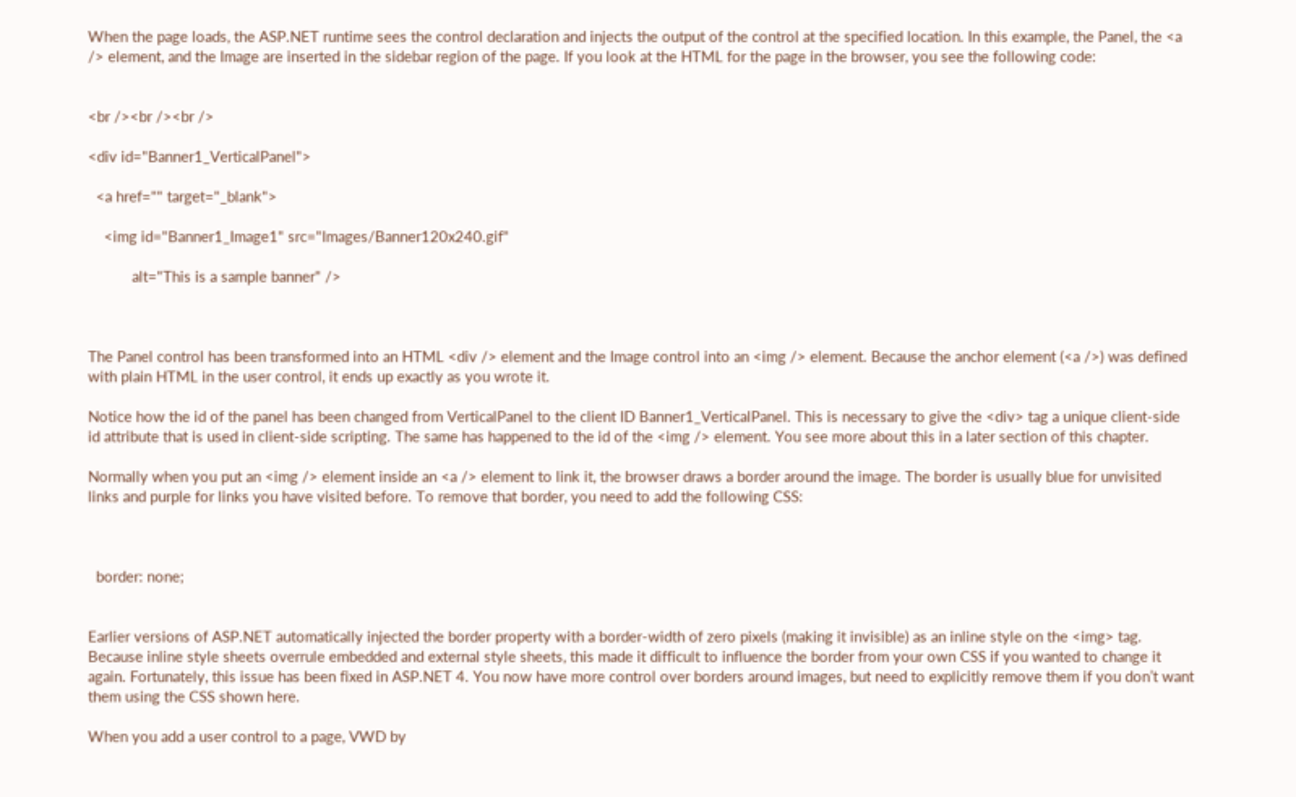When the page loads, the ASP.NET runtime sees the control declaration and injects the output of the control at the specified location. In this example, the Panel, the <a /> element, and the Image are inserted in the sidebar region of the page. If you look at the HTML for the page in the browser, you see the following code:


<br /><br /><br />

<div id="Banner1_VerticalPanel">

  <a href="" target="_blank">

    <img id="Banner1_Image1" src="Images/Banner120x240.gif"

           alt="This is a sample banner" />



The Panel control has been transformed into an HTML <div /> element and the Image control into an <img /> element. Because the anchor element (<a />) was defined with plain HTML in the user control, it ends up exactly as you wrote it.

Notice how the id of the panel has been changed from VerticalPanel to the client ID Banner1_VerticalPanel. This is necessary to give the <div> tag a unique client-side id attribute that is used in client-side scripting. The same has happened to the id of the <img /> element. You see more about this in a later section of this chapter.

Normally when you put an <img /> element inside an <a /> element to link it, the browser draws a border around the image. The border is usually blue for unvisited links and purple for links you have visited before. To remove that border, you need to add the following CSS:



  border: none;


Earlier versions of ASP.NET automatically injected the border property with a border-width of zero pixels (making it invisible) as an inline style on the <img> tag. Because inline style sheets overrule embedded and external style sheets, this made it difficult to influence the border from your own CSS if you wanted to change it again. Fortunately, this issue has been fixed in ASP.NET 4. You now have more control over borders around images, but need to explicitly remove them if you don’t want them using the CSS shown here.

When you add a user control to a page, VWD by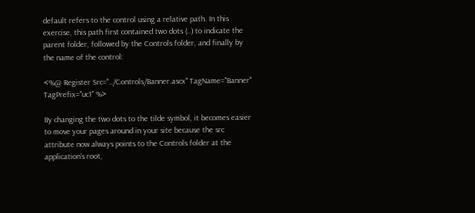default refers to the control using a relative path. In this exercise, this path first contained two dots (..) to indicate the parent folder, followed by the Controls folder, and finally by the name of the control:

<%@ Register Src="../Controls/Banner.ascx" TagName="Banner" TagPrefix="uc1" %>

By changing the two dots to the tilde symbol, it becomes easier to move your pages around in your site because the src attribute now always points to the Controls folder at the application’s root,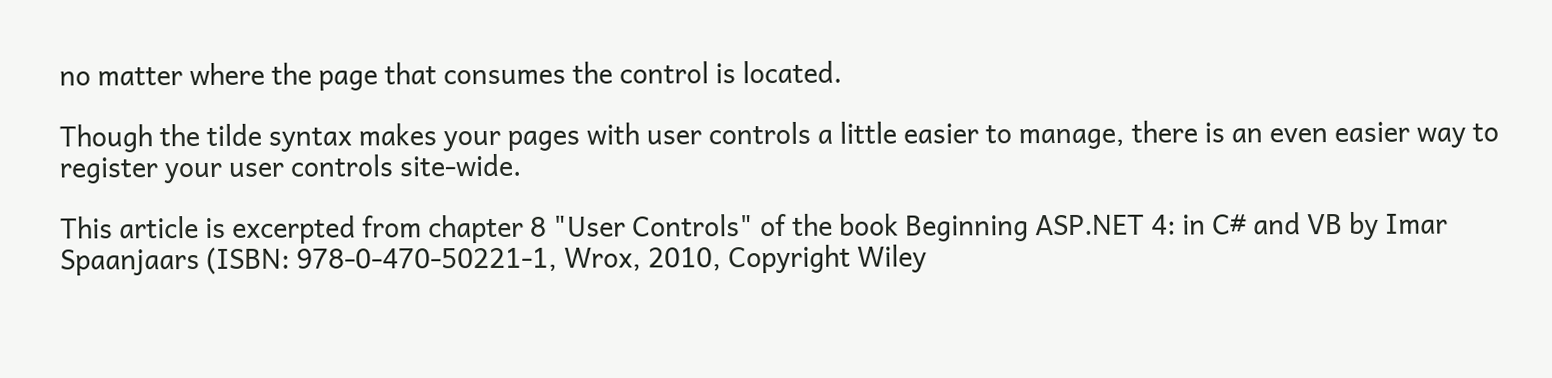no matter where the page that consumes the control is located.

Though the tilde syntax makes your pages with user controls a little easier to manage, there is an even easier way to register your user controls site-wide.

This article is excerpted from chapter 8 "User Controls" of the book Beginning ASP.NET 4: in C# and VB by Imar Spaanjaars (ISBN: 978-0-470-50221-1, Wrox, 2010, Copyright Wiley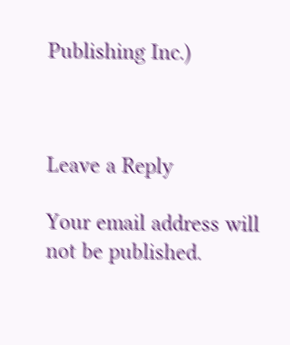Publishing Inc.)



Leave a Reply

Your email address will not be published.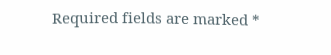Required fields are marked *